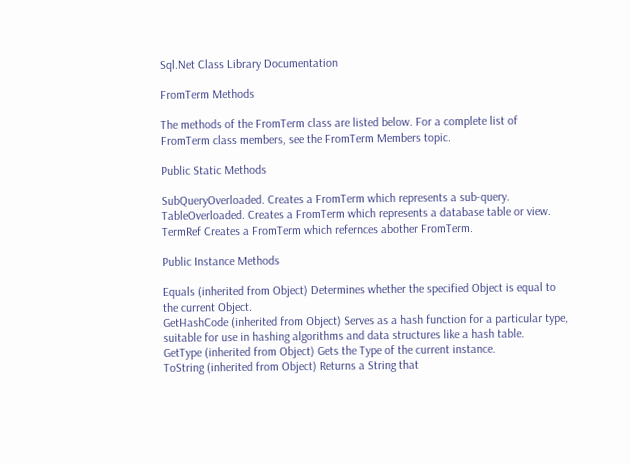Sql.Net Class Library Documentation

FromTerm Methods

The methods of the FromTerm class are listed below. For a complete list of FromTerm class members, see the FromTerm Members topic.

Public Static Methods

SubQueryOverloaded. Creates a FromTerm which represents a sub-query.
TableOverloaded. Creates a FromTerm which represents a database table or view.
TermRef Creates a FromTerm which refernces abother FromTerm.

Public Instance Methods

Equals (inherited from Object) Determines whether the specified Object is equal to the current Object.
GetHashCode (inherited from Object) Serves as a hash function for a particular type, suitable for use in hashing algorithms and data structures like a hash table.
GetType (inherited from Object) Gets the Type of the current instance.
ToString (inherited from Object) Returns a String that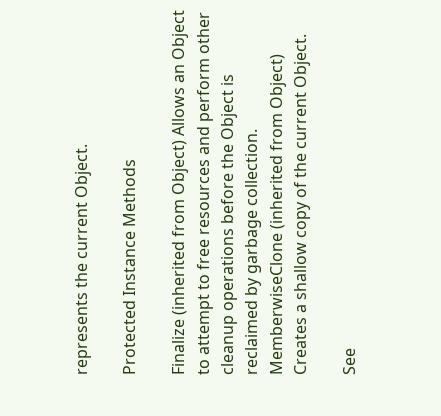represents the current Object.

Protected Instance Methods

Finalize (inherited from Object) Allows an Object to attempt to free resources and perform other cleanup operations before the Object is reclaimed by garbage collection.
MemberwiseClone (inherited from Object) Creates a shallow copy of the current Object.

See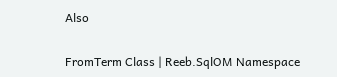Also

FromTerm Class | Reeb.SqlOM Namespace